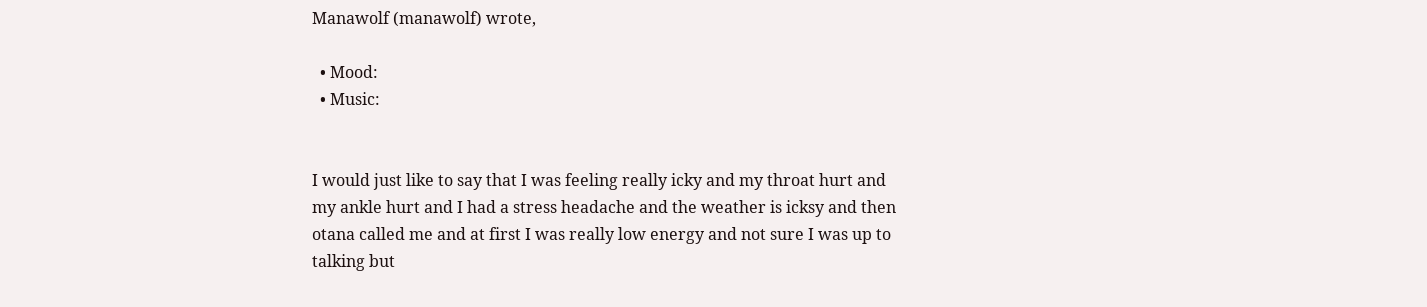Manawolf (manawolf) wrote,

  • Mood:
  • Music:


I would just like to say that I was feeling really icky and my throat hurt and my ankle hurt and I had a stress headache and the weather is icksy and then otana called me and at first I was really low energy and not sure I was up to talking but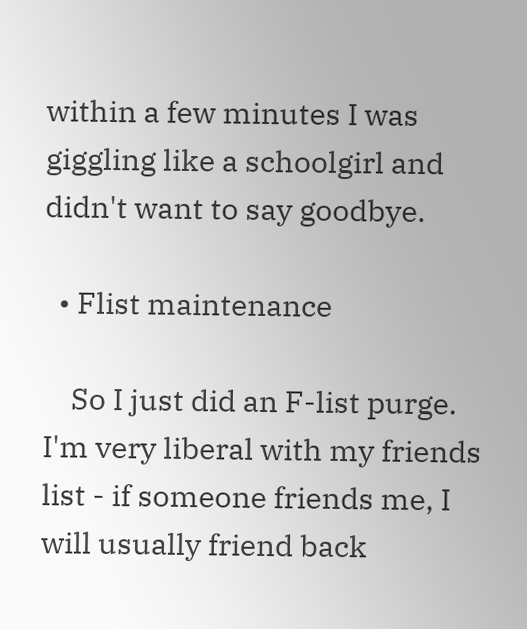within a few minutes I was giggling like a schoolgirl and didn't want to say goodbye.

  • Flist maintenance

    So I just did an F-list purge. I'm very liberal with my friends list - if someone friends me, I will usually friend back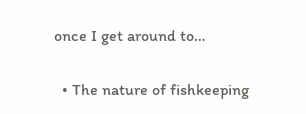once I get around to…

  • The nature of fishkeeping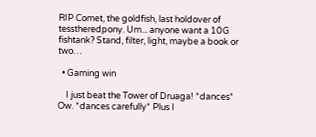RIP Comet, the goldfish, last holdover of tesstheredpony. Um... anyone want a 10G fishtank? Stand, filter, light, maybe a book or two…

  • Gaming win

    I just beat the Tower of Druaga! *dances* Ow. *dances carefully* Plus I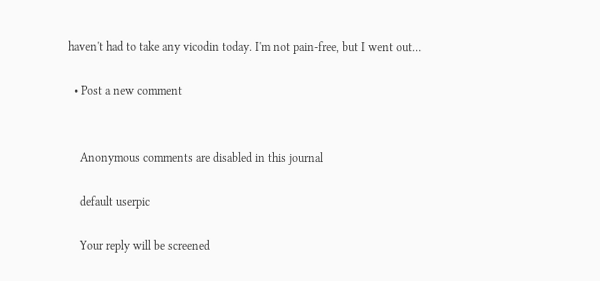haven't had to take any vicodin today. I'm not pain-free, but I went out…

  • Post a new comment


    Anonymous comments are disabled in this journal

    default userpic

    Your reply will be screened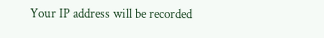Your IP address will be recorded